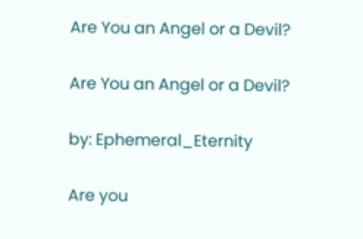Are You an Angel or a Devil?

Are You an Angel or a Devil?

by: Ephemeral_Eternity

Are you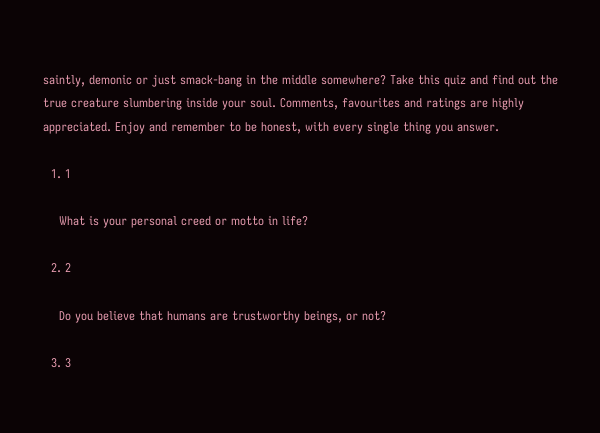saintly, demonic or just smack-bang in the middle somewhere? Take this quiz and find out the true creature slumbering inside your soul. Comments, favourites and ratings are highly appreciated. Enjoy and remember to be honest, with every single thing you answer.

  1. 1

    What is your personal creed or motto in life?

  2. 2

    Do you believe that humans are trustworthy beings, or not?

  3. 3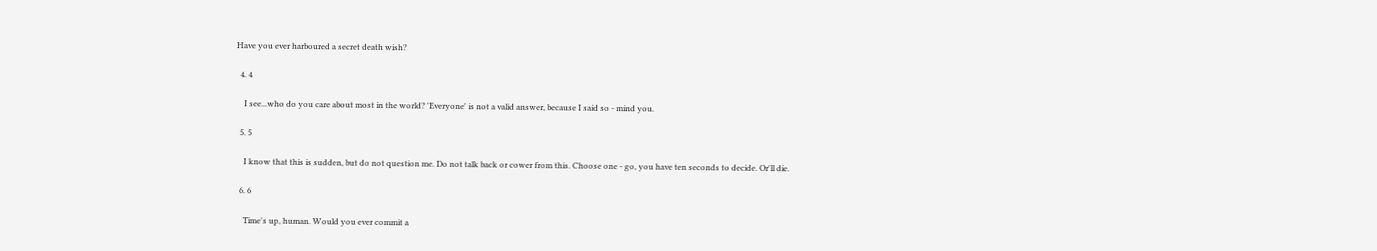Have you ever harboured a secret death wish?

  4. 4

    I see...who do you care about most in the world? 'Everyone' is not a valid answer, because I said so - mind you.

  5. 5

    I know that this is sudden, but do not question me. Do not talk back or cower from this. Choose one - go, you have ten seconds to decide. Or'll die.

  6. 6

    Time's up, human. Would you ever commit a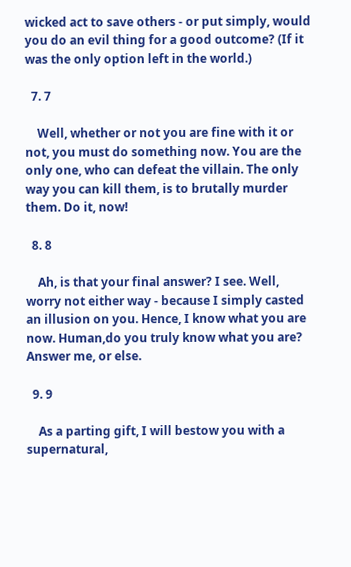wicked act to save others - or put simply, would you do an evil thing for a good outcome? (If it was the only option left in the world.)

  7. 7

    Well, whether or not you are fine with it or not, you must do something now. You are the only one, who can defeat the villain. The only way you can kill them, is to brutally murder them. Do it, now!

  8. 8

    Ah, is that your final answer? I see. Well, worry not either way - because I simply casted an illusion on you. Hence, I know what you are now. Human,do you truly know what you are? Answer me, or else.

  9. 9

    As a parting gift, I will bestow you with a supernatural,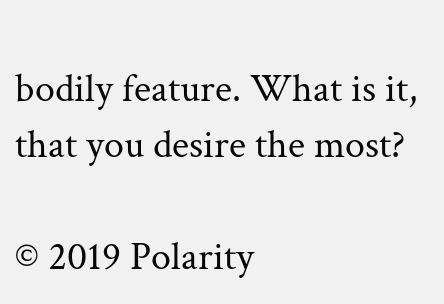bodily feature. What is it, that you desire the most?

© 2019 Polarity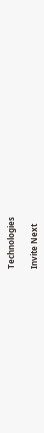Technologies

Invite Next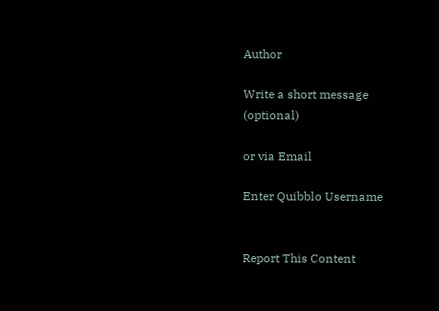Author

Write a short message (optional)

or via Email

Enter Quibblo Username


Report This Content